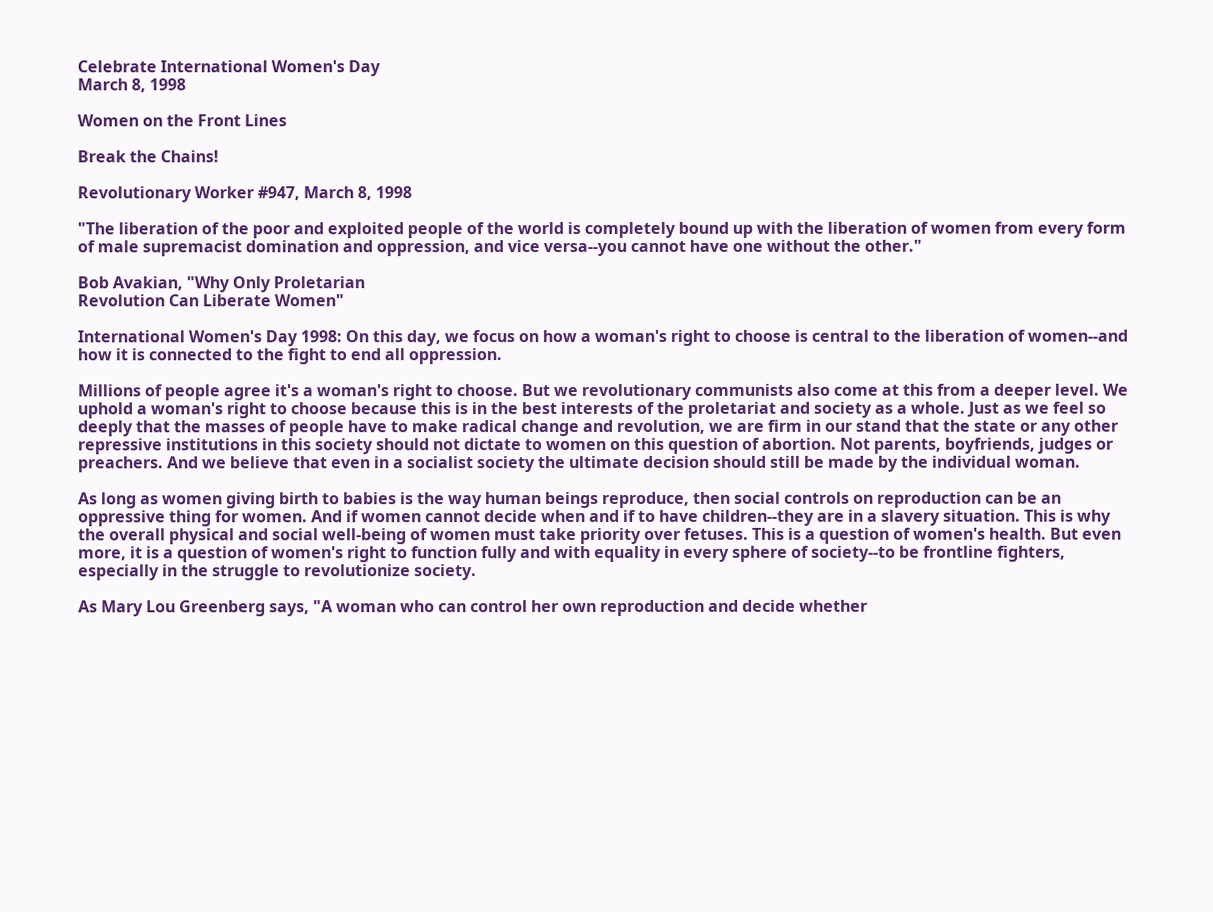Celebrate International Women's Day
March 8, 1998

Women on the Front Lines

Break the Chains!

Revolutionary Worker #947, March 8, 1998

"The liberation of the poor and exploited people of the world is completely bound up with the liberation of women from every form of male supremacist domination and oppression, and vice versa--you cannot have one without the other."

Bob Avakian, "Why Only Proletarian
Revolution Can Liberate Women"

International Women's Day 1998: On this day, we focus on how a woman's right to choose is central to the liberation of women--and how it is connected to the fight to end all oppression.

Millions of people agree it's a woman's right to choose. But we revolutionary communists also come at this from a deeper level. We uphold a woman's right to choose because this is in the best interests of the proletariat and society as a whole. Just as we feel so deeply that the masses of people have to make radical change and revolution, we are firm in our stand that the state or any other repressive institutions in this society should not dictate to women on this question of abortion. Not parents, boyfriends, judges or preachers. And we believe that even in a socialist society the ultimate decision should still be made by the individual woman.

As long as women giving birth to babies is the way human beings reproduce, then social controls on reproduction can be an oppressive thing for women. And if women cannot decide when and if to have children--they are in a slavery situation. This is why the overall physical and social well-being of women must take priority over fetuses. This is a question of women's health. But even more, it is a question of women's right to function fully and with equality in every sphere of society--to be frontline fighters, especially in the struggle to revolutionize society.

As Mary Lou Greenberg says, "A woman who can control her own reproduction and decide whether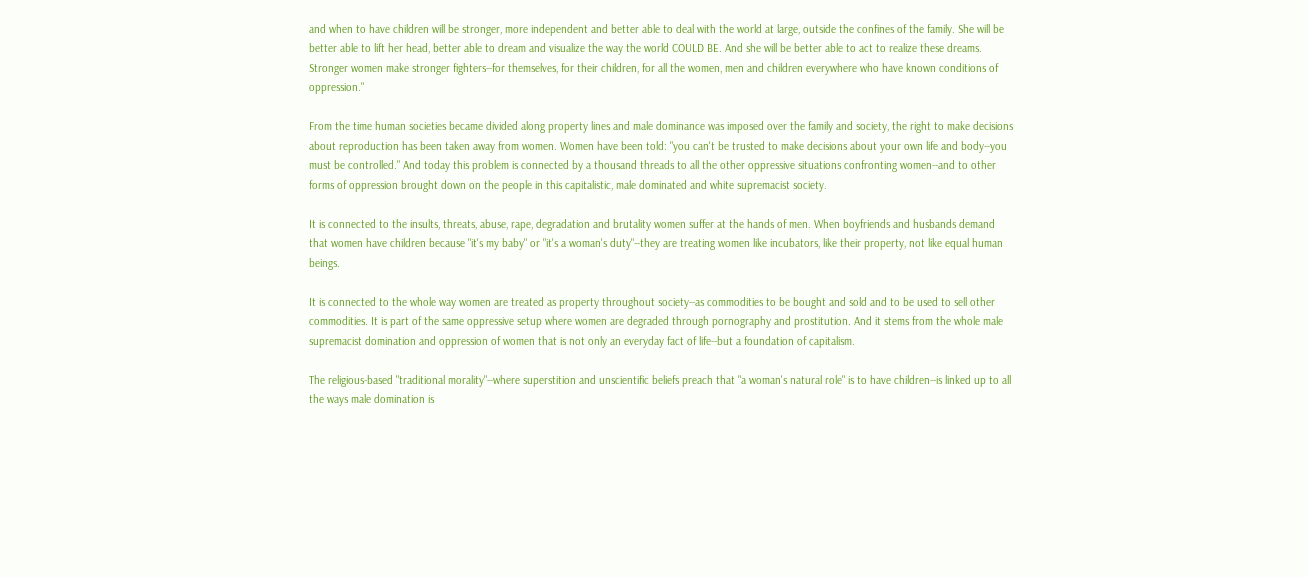and when to have children will be stronger, more independent and better able to deal with the world at large, outside the confines of the family. She will be better able to lift her head, better able to dream and visualize the way the world COULD BE. And she will be better able to act to realize these dreams. Stronger women make stronger fighters--for themselves, for their children, for all the women, men and children everywhere who have known conditions of oppression."

From the time human societies became divided along property lines and male dominance was imposed over the family and society, the right to make decisions about reproduction has been taken away from women. Women have been told: "you can't be trusted to make decisions about your own life and body--you must be controlled." And today this problem is connected by a thousand threads to all the other oppressive situations confronting women--and to other forms of oppression brought down on the people in this capitalistic, male dominated and white supremacist society.

It is connected to the insults, threats, abuse, rape, degradation and brutality women suffer at the hands of men. When boyfriends and husbands demand that women have children because "it's my baby" or "it's a woman's duty"--they are treating women like incubators, like their property, not like equal human beings.

It is connected to the whole way women are treated as property throughout society--as commodities to be bought and sold and to be used to sell other commodities. It is part of the same oppressive setup where women are degraded through pornography and prostitution. And it stems from the whole male supremacist domination and oppression of women that is not only an everyday fact of life--but a foundation of capitalism.

The religious-based "traditional morality"--where superstition and unscientific beliefs preach that "a woman's natural role" is to have children--is linked up to all the ways male domination is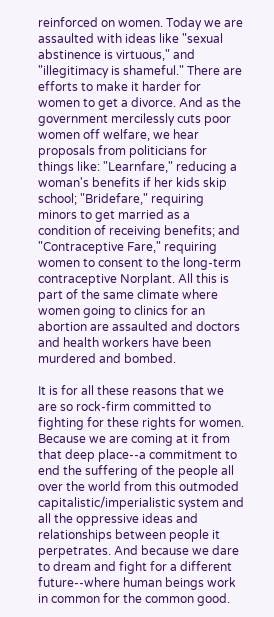reinforced on women. Today we are assaulted with ideas like "sexual abstinence is virtuous," and "illegitimacy is shameful." There are efforts to make it harder for women to get a divorce. And as the government mercilessly cuts poor women off welfare, we hear proposals from politicians for things like: "Learnfare," reducing a woman's benefits if her kids skip school; "Bridefare," requiring minors to get married as a condition of receiving benefits; and "Contraceptive Fare," requiring women to consent to the long-term contraceptive Norplant. All this is part of the same climate where women going to clinics for an abortion are assaulted and doctors and health workers have been murdered and bombed.

It is for all these reasons that we are so rock-firm committed to fighting for these rights for women. Because we are coming at it from that deep place--a commitment to end the suffering of the people all over the world from this outmoded capitalistic/imperialistic system and all the oppressive ideas and relationships between people it perpetrates. And because we dare to dream and fight for a different future--where human beings work in common for the common good.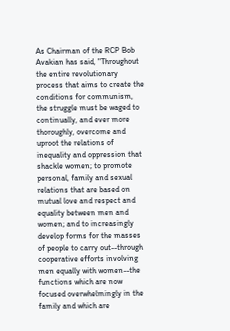As Chairman of the RCP Bob Avakian has said, "Throughout the entire revolutionary process that aims to create the conditions for communism, the struggle must be waged to continually, and ever more thoroughly, overcome and uproot the relations of inequality and oppression that shackle women; to promote personal, family and sexual relations that are based on mutual love and respect and equality between men and women; and to increasingly develop forms for the masses of people to carry out--through cooperative efforts involving men equally with women--the functions which are now focused overwhelmingly in the family and which are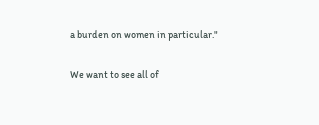a burden on women in particular."

We want to see all of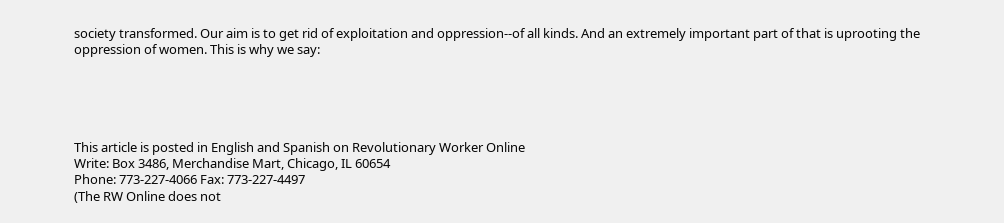society transformed. Our aim is to get rid of exploitation and oppression--of all kinds. And an extremely important part of that is uprooting the oppression of women. This is why we say:





This article is posted in English and Spanish on Revolutionary Worker Online
Write: Box 3486, Merchandise Mart, Chicago, IL 60654
Phone: 773-227-4066 Fax: 773-227-4497
(The RW Online does not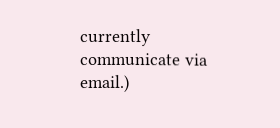currently communicate via email.)